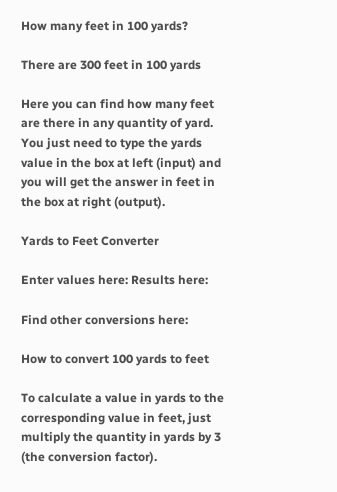How many feet in 100 yards?

There are 300 feet in 100 yards

Here you can find how many feet are there in any quantity of yard. You just need to type the yards value in the box at left (input) and you will get the answer in feet in the box at right (output).

Yards to Feet Converter

Enter values here: Results here:

Find other conversions here:

How to convert 100 yards to feet

To calculate a value in yards to the corresponding value in feet, just multiply the quantity in yards by 3 (the conversion factor).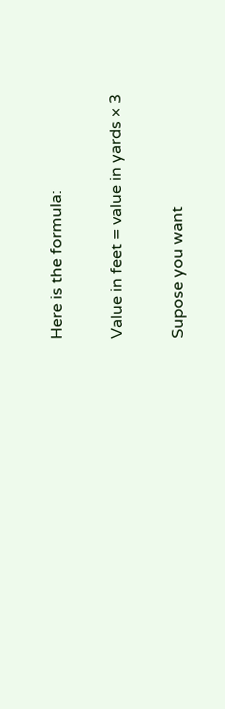Here is the formula:

Value in feet = value in yards × 3

Supose you want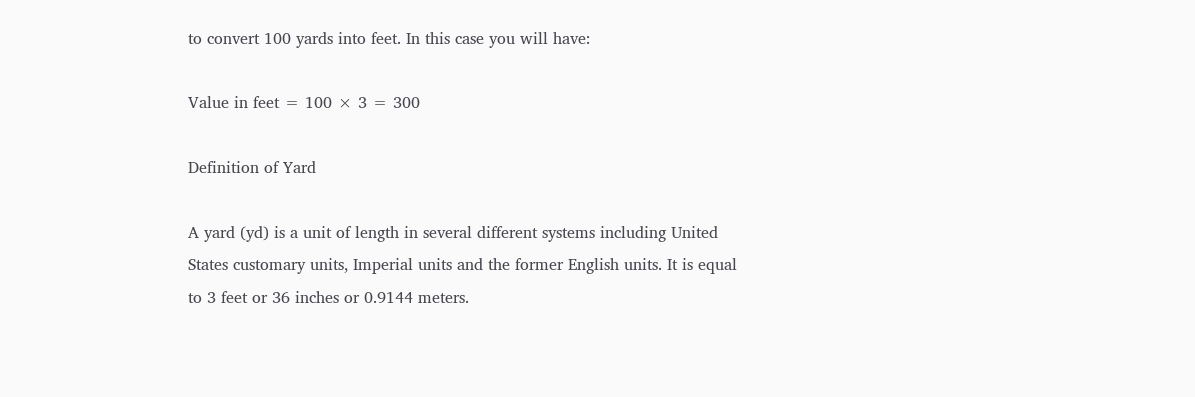to convert 100 yards into feet. In this case you will have:

Value in feet = 100 × 3 = 300

Definition of Yard

A yard (yd) is a unit of length in several different systems including United States customary units, Imperial units and the former English units. It is equal to 3 feet or 36 inches or 0.9144 meters.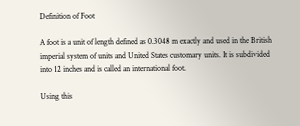Definition of Foot

A foot is a unit of length defined as 0.3048 m exactly and used in the British imperial system of units and United States customary units. It is subdivided into 12 inches and is called an international foot.

Using this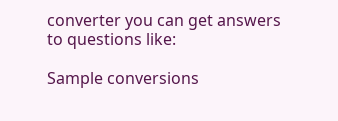converter you can get answers to questions like:

Sample conversions